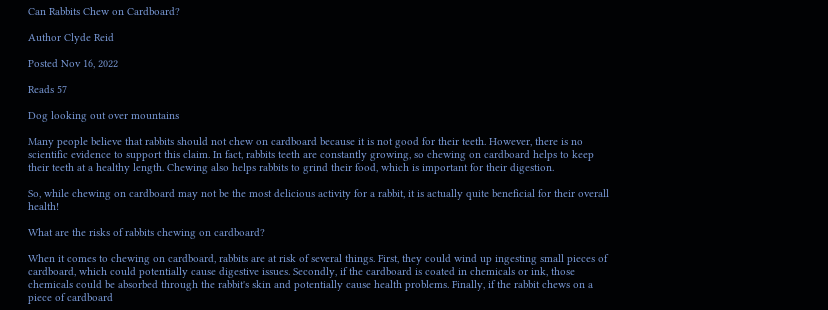Can Rabbits Chew on Cardboard?

Author Clyde Reid

Posted Nov 16, 2022

Reads 57

Dog looking out over mountains

Many people believe that rabbits should not chew on cardboard because it is not good for their teeth. However, there is no scientific evidence to support this claim. In fact, rabbits teeth are constantly growing, so chewing on cardboard helps to keep their teeth at a healthy length. Chewing also helps rabbits to grind their food, which is important for their digestion.

So, while chewing on cardboard may not be the most delicious activity for a rabbit, it is actually quite beneficial for their overall health!

What are the risks of rabbits chewing on cardboard?

When it comes to chewing on cardboard, rabbits are at risk of several things. First, they could wind up ingesting small pieces of cardboard, which could potentially cause digestive issues. Secondly, if the cardboard is coated in chemicals or ink, those chemicals could be absorbed through the rabbit's skin and potentially cause health problems. Finally, if the rabbit chews on a piece of cardboard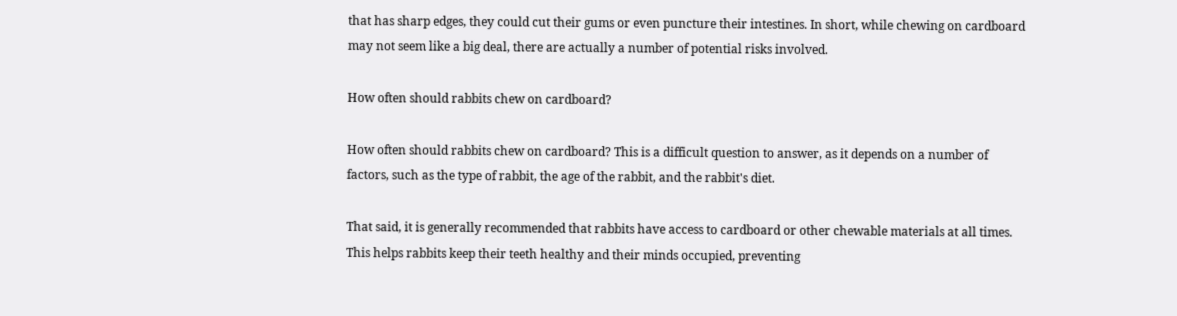that has sharp edges, they could cut their gums or even puncture their intestines. In short, while chewing on cardboard may not seem like a big deal, there are actually a number of potential risks involved.

How often should rabbits chew on cardboard?

How often should rabbits chew on cardboard? This is a difficult question to answer, as it depends on a number of factors, such as the type of rabbit, the age of the rabbit, and the rabbit's diet.

That said, it is generally recommended that rabbits have access to cardboard or other chewable materials at all times. This helps rabbits keep their teeth healthy and their minds occupied, preventing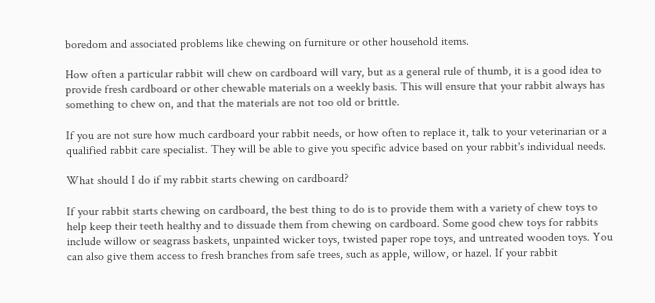boredom and associated problems like chewing on furniture or other household items.

How often a particular rabbit will chew on cardboard will vary, but as a general rule of thumb, it is a good idea to provide fresh cardboard or other chewable materials on a weekly basis. This will ensure that your rabbit always has something to chew on, and that the materials are not too old or brittle.

If you are not sure how much cardboard your rabbit needs, or how often to replace it, talk to your veterinarian or a qualified rabbit care specialist. They will be able to give you specific advice based on your rabbit's individual needs.

What should I do if my rabbit starts chewing on cardboard?

If your rabbit starts chewing on cardboard, the best thing to do is to provide them with a variety of chew toys to help keep their teeth healthy and to dissuade them from chewing on cardboard. Some good chew toys for rabbits include willow or seagrass baskets, unpainted wicker toys, twisted paper rope toys, and untreated wooden toys. You can also give them access to fresh branches from safe trees, such as apple, willow, or hazel. If your rabbit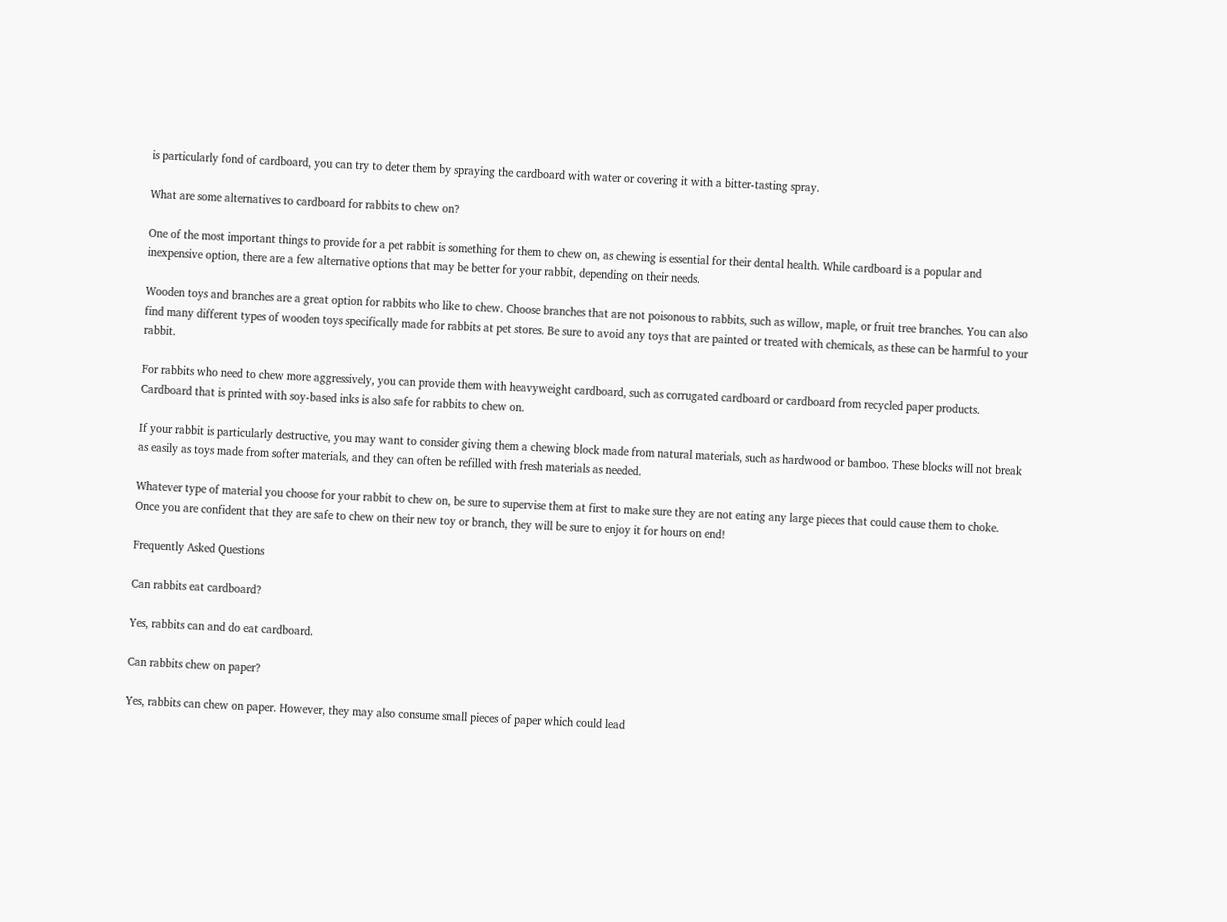is particularly fond of cardboard, you can try to deter them by spraying the cardboard with water or covering it with a bitter-tasting spray.

What are some alternatives to cardboard for rabbits to chew on?

One of the most important things to provide for a pet rabbit is something for them to chew on, as chewing is essential for their dental health. While cardboard is a popular and inexpensive option, there are a few alternative options that may be better for your rabbit, depending on their needs.

Wooden toys and branches are a great option for rabbits who like to chew. Choose branches that are not poisonous to rabbits, such as willow, maple, or fruit tree branches. You can also find many different types of wooden toys specifically made for rabbits at pet stores. Be sure to avoid any toys that are painted or treated with chemicals, as these can be harmful to your rabbit.

For rabbits who need to chew more aggressively, you can provide them with heavyweight cardboard, such as corrugated cardboard or cardboard from recycled paper products. Cardboard that is printed with soy-based inks is also safe for rabbits to chew on.

If your rabbit is particularly destructive, you may want to consider giving them a chewing block made from natural materials, such as hardwood or bamboo. These blocks will not break as easily as toys made from softer materials, and they can often be refilled with fresh materials as needed.

Whatever type of material you choose for your rabbit to chew on, be sure to supervise them at first to make sure they are not eating any large pieces that could cause them to choke. Once you are confident that they are safe to chew on their new toy or branch, they will be sure to enjoy it for hours on end!

Frequently Asked Questions

Can rabbits eat cardboard?

Yes, rabbits can and do eat cardboard.

Can rabbits chew on paper?

Yes, rabbits can chew on paper. However, they may also consume small pieces of paper which could lead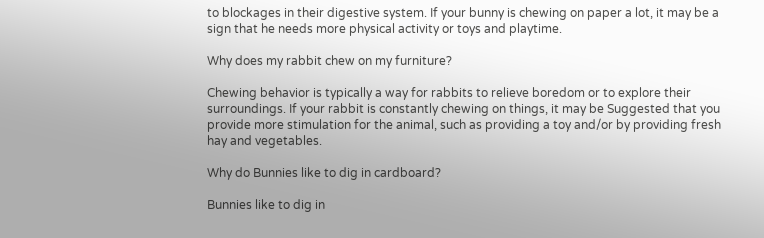to blockages in their digestive system. If your bunny is chewing on paper a lot, it may be a sign that he needs more physical activity or toys and playtime.

Why does my rabbit chew on my furniture?

Chewing behavior is typically a way for rabbits to relieve boredom or to explore their surroundings. If your rabbit is constantly chewing on things, it may be Suggested that you provide more stimulation for the animal, such as providing a toy and/or by providing fresh hay and vegetables.

Why do Bunnies like to dig in cardboard?

Bunnies like to dig in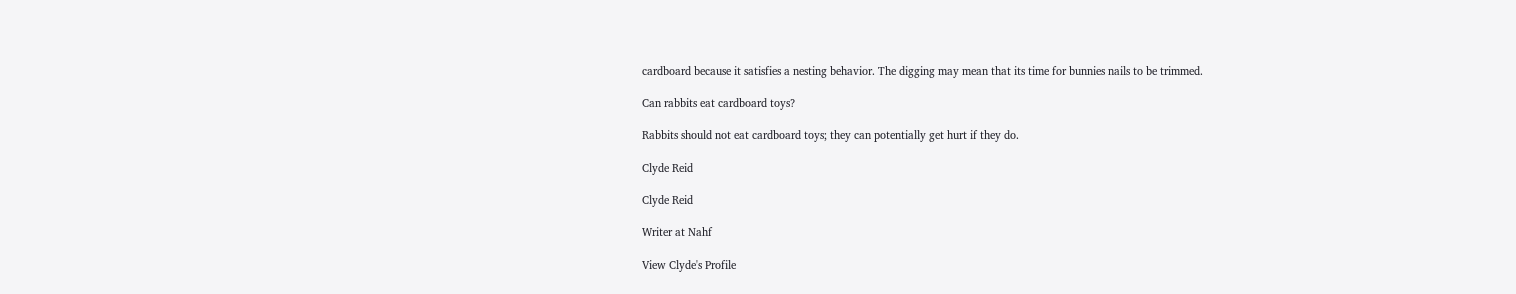cardboard because it satisfies a nesting behavior. The digging may mean that its time for bunnies nails to be trimmed.

Can rabbits eat cardboard toys?

Rabbits should not eat cardboard toys; they can potentially get hurt if they do.

Clyde Reid

Clyde Reid

Writer at Nahf

View Clyde's Profile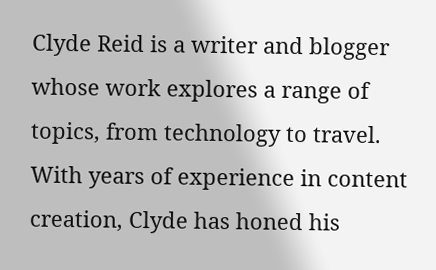Clyde Reid is a writer and blogger whose work explores a range of topics, from technology to travel. With years of experience in content creation, Clyde has honed his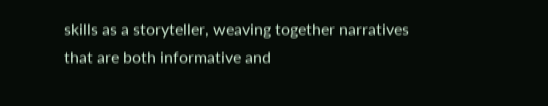skills as a storyteller, weaving together narratives that are both informative and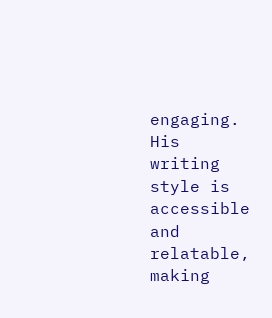engaging. His writing style is accessible and relatable, making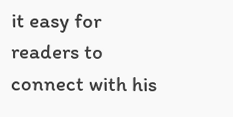it easy for readers to connect with his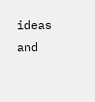ideas and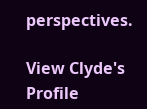perspectives.

View Clyde's Profile